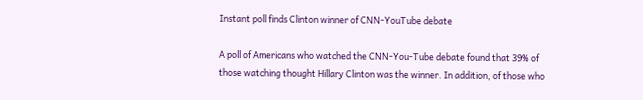Instant poll finds Clinton winner of CNN-YouTube debate

A poll of Americans who watched the CNN-You-Tube debate found that 39% of those watching thought Hillary Clinton was the winner. In addition, of those who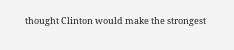thought Clinton would make the strongest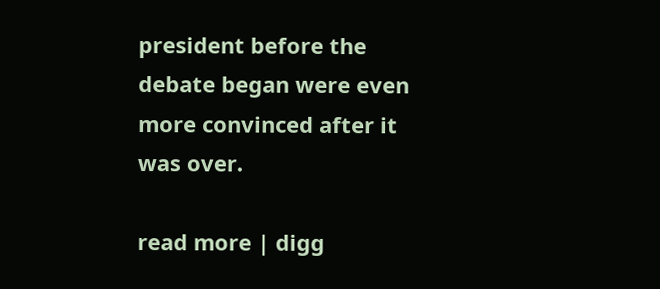president before the debate began were even more convinced after it was over.

read more | digg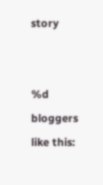story


%d bloggers like this: